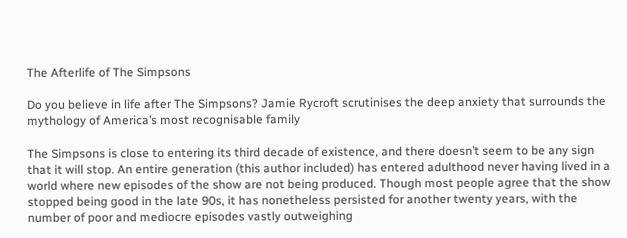The Afterlife of The Simpsons

Do you believe in life after The Simpsons? Jamie Rycroft scrutinises the deep anxiety that surrounds the mythology of America’s most recognisable family

The Simpsons is close to entering its third decade of existence, and there doesn’t seem to be any sign that it will stop. An entire generation (this author included) has entered adulthood never having lived in a world where new episodes of the show are not being produced. Though most people agree that the show stopped being good in the late 90s, it has nonetheless persisted for another twenty years, with the number of poor and mediocre episodes vastly outweighing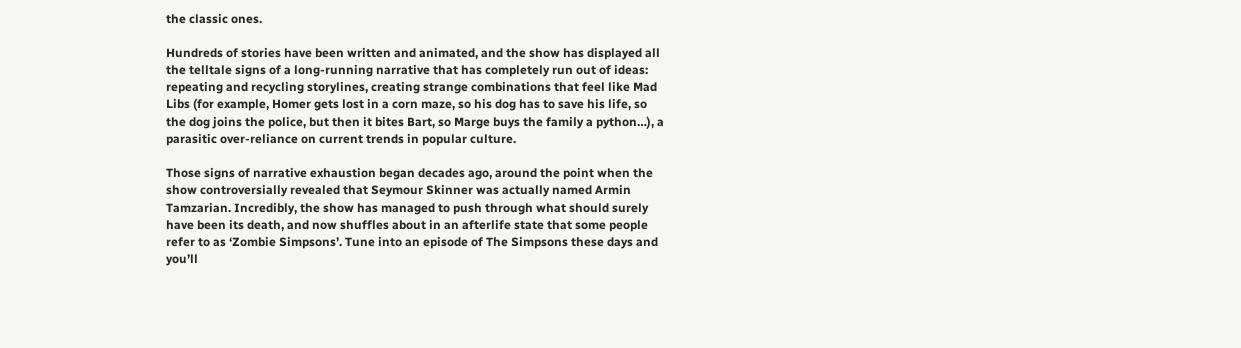the classic ones.

Hundreds of stories have been written and animated, and the show has displayed all the telltale signs of a long-running narrative that has completely run out of ideas: repeating and recycling storylines, creating strange combinations that feel like Mad Libs (for example, Homer gets lost in a corn maze, so his dog has to save his life, so the dog joins the police, but then it bites Bart, so Marge buys the family a python…), a parasitic over-reliance on current trends in popular culture.

Those signs of narrative exhaustion began decades ago, around the point when the show controversially revealed that Seymour Skinner was actually named Armin Tamzarian. Incredibly, the show has managed to push through what should surely have been its death, and now shuffles about in an afterlife state that some people refer to as ‘Zombie Simpsons’. Tune into an episode of The Simpsons these days and you’ll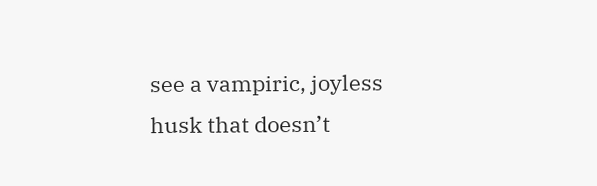see a vampiric, joyless husk that doesn’t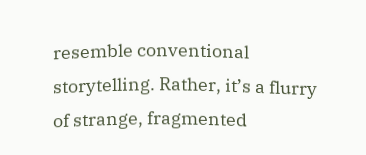resemble conventional storytelling. Rather, it’s a flurry of strange, fragmented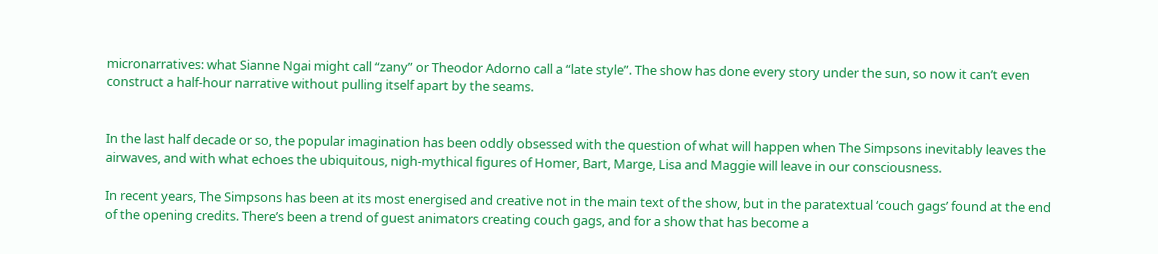micronarratives: what Sianne Ngai might call “zany” or Theodor Adorno call a “late style”. The show has done every story under the sun, so now it can’t even construct a half-hour narrative without pulling itself apart by the seams.


In the last half decade or so, the popular imagination has been oddly obsessed with the question of what will happen when The Simpsons inevitably leaves the airwaves, and with what echoes the ubiquitous, nigh-mythical figures of Homer, Bart, Marge, Lisa and Maggie will leave in our consciousness.

In recent years, The Simpsons has been at its most energised and creative not in the main text of the show, but in the paratextual ‘couch gags’ found at the end of the opening credits. There’s been a trend of guest animators creating couch gags, and for a show that has become a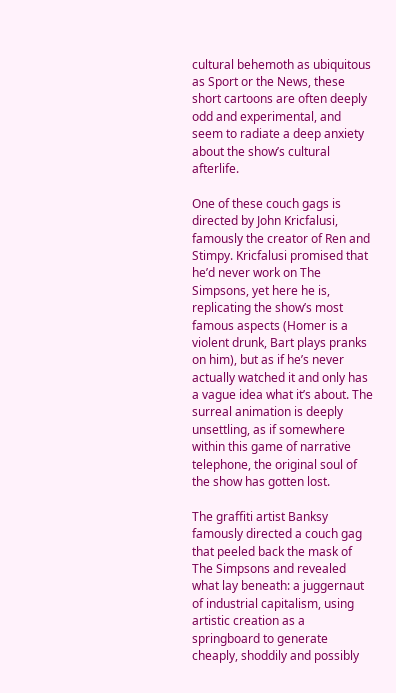cultural behemoth as ubiquitous as Sport or the News, these short cartoons are often deeply odd and experimental, and seem to radiate a deep anxiety about the show’s cultural afterlife.

One of these couch gags is directed by John Kricfalusi, famously the creator of Ren and Stimpy. Kricfalusi promised that he’d never work on The Simpsons, yet here he is, replicating the show’s most famous aspects (Homer is a violent drunk, Bart plays pranks on him), but as if he’s never actually watched it and only has a vague idea what it’s about. The surreal animation is deeply unsettling, as if somewhere within this game of narrative telephone, the original soul of the show has gotten lost.

The graffiti artist Banksy famously directed a couch gag that peeled back the mask of The Simpsons and revealed what lay beneath: a juggernaut of industrial capitalism, using artistic creation as a springboard to generate cheaply, shoddily and possibly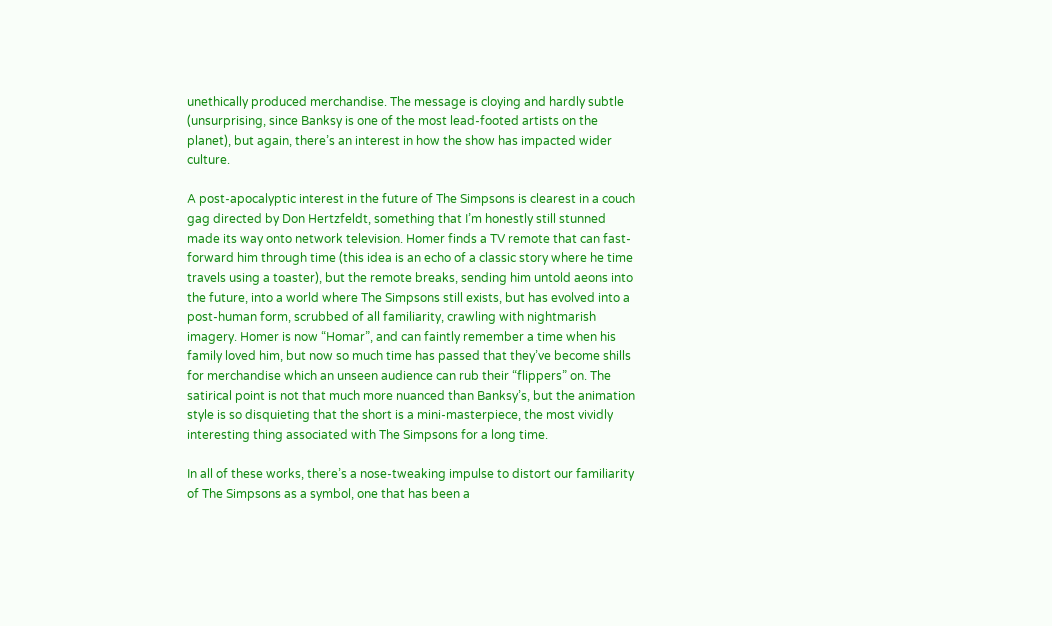unethically produced merchandise. The message is cloying and hardly subtle (unsurprising, since Banksy is one of the most lead-footed artists on the planet), but again, there’s an interest in how the show has impacted wider culture.

A post-apocalyptic interest in the future of The Simpsons is clearest in a couch gag directed by Don Hertzfeldt, something that I’m honestly still stunned made its way onto network television. Homer finds a TV remote that can fast-forward him through time (this idea is an echo of a classic story where he time travels using a toaster), but the remote breaks, sending him untold aeons into the future, into a world where The Simpsons still exists, but has evolved into a post-human form, scrubbed of all familiarity, crawling with nightmarish imagery. Homer is now “Homar”, and can faintly remember a time when his family loved him, but now so much time has passed that they’ve become shills for merchandise which an unseen audience can rub their “flippers” on. The satirical point is not that much more nuanced than Banksy’s, but the animation style is so disquieting that the short is a mini-masterpiece, the most vividly interesting thing associated with The Simpsons for a long time.

In all of these works, there’s a nose-tweaking impulse to distort our familiarity of The Simpsons as a symbol, one that has been a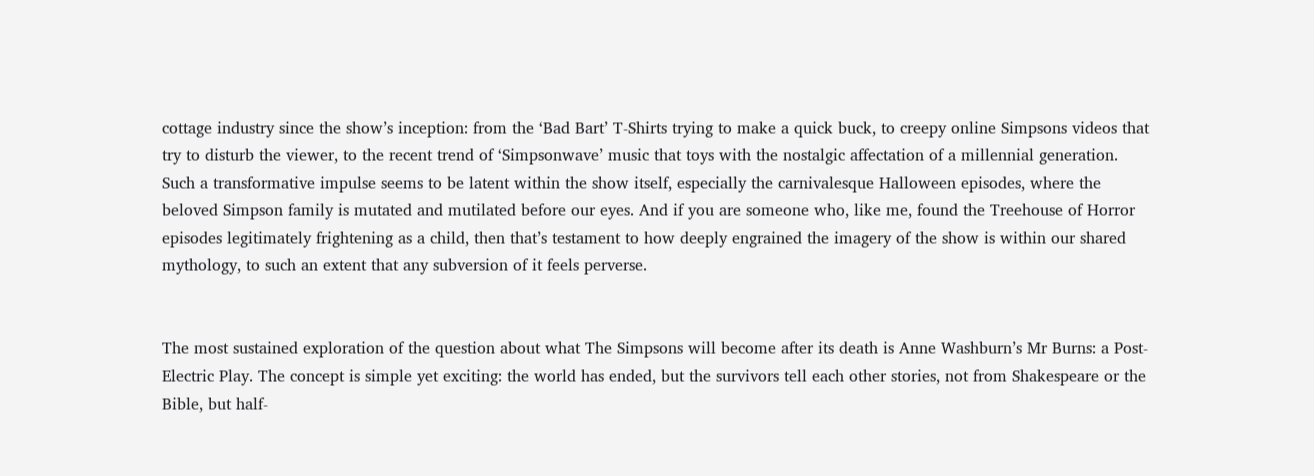cottage industry since the show’s inception: from the ‘Bad Bart’ T-Shirts trying to make a quick buck, to creepy online Simpsons videos that try to disturb the viewer, to the recent trend of ‘Simpsonwave’ music that toys with the nostalgic affectation of a millennial generation. Such a transformative impulse seems to be latent within the show itself, especially the carnivalesque Halloween episodes, where the beloved Simpson family is mutated and mutilated before our eyes. And if you are someone who, like me, found the Treehouse of Horror episodes legitimately frightening as a child, then that’s testament to how deeply engrained the imagery of the show is within our shared mythology, to such an extent that any subversion of it feels perverse.


The most sustained exploration of the question about what The Simpsons will become after its death is Anne Washburn’s Mr Burns: a Post-Electric Play. The concept is simple yet exciting: the world has ended, but the survivors tell each other stories, not from Shakespeare or the Bible, but half-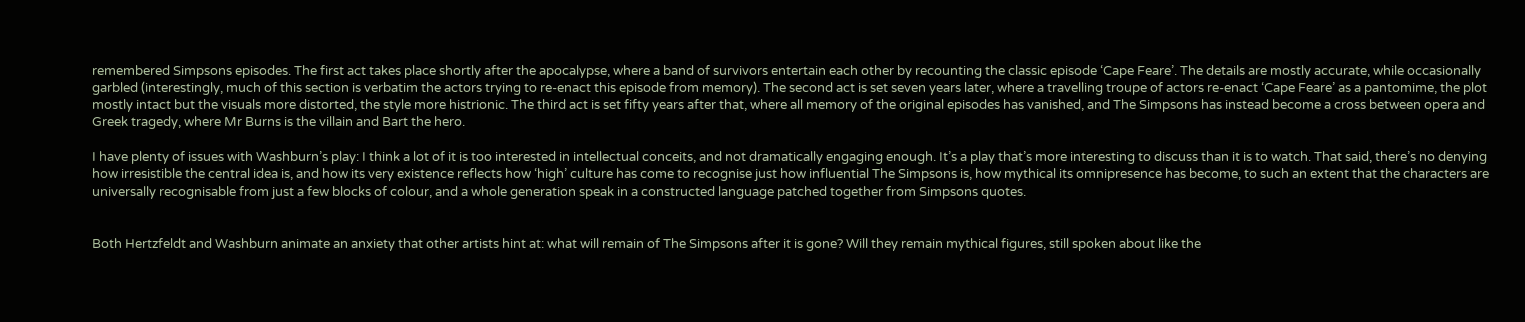remembered Simpsons episodes. The first act takes place shortly after the apocalypse, where a band of survivors entertain each other by recounting the classic episode ‘Cape Feare’. The details are mostly accurate, while occasionally garbled (interestingly, much of this section is verbatim the actors trying to re-enact this episode from memory). The second act is set seven years later, where a travelling troupe of actors re-enact ‘Cape Feare’ as a pantomime, the plot mostly intact but the visuals more distorted, the style more histrionic. The third act is set fifty years after that, where all memory of the original episodes has vanished, and The Simpsons has instead become a cross between opera and Greek tragedy, where Mr Burns is the villain and Bart the hero.

I have plenty of issues with Washburn’s play: I think a lot of it is too interested in intellectual conceits, and not dramatically engaging enough. It’s a play that’s more interesting to discuss than it is to watch. That said, there’s no denying how irresistible the central idea is, and how its very existence reflects how ‘high’ culture has come to recognise just how influential The Simpsons is, how mythical its omnipresence has become, to such an extent that the characters are universally recognisable from just a few blocks of colour, and a whole generation speak in a constructed language patched together from Simpsons quotes.


Both Hertzfeldt and Washburn animate an anxiety that other artists hint at: what will remain of The Simpsons after it is gone? Will they remain mythical figures, still spoken about like the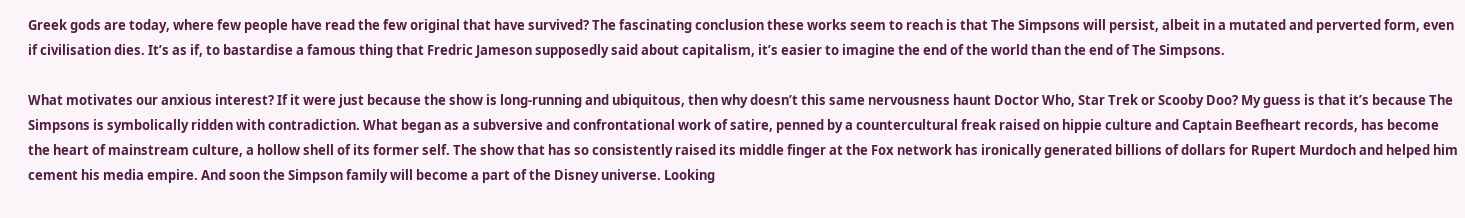Greek gods are today, where few people have read the few original that have survived? The fascinating conclusion these works seem to reach is that The Simpsons will persist, albeit in a mutated and perverted form, even if civilisation dies. It’s as if, to bastardise a famous thing that Fredric Jameson supposedly said about capitalism, it’s easier to imagine the end of the world than the end of The Simpsons.

What motivates our anxious interest? If it were just because the show is long-running and ubiquitous, then why doesn’t this same nervousness haunt Doctor Who, Star Trek or Scooby Doo? My guess is that it’s because The Simpsons is symbolically ridden with contradiction. What began as a subversive and confrontational work of satire, penned by a countercultural freak raised on hippie culture and Captain Beefheart records, has become the heart of mainstream culture, a hollow shell of its former self. The show that has so consistently raised its middle finger at the Fox network has ironically generated billions of dollars for Rupert Murdoch and helped him cement his media empire. And soon the Simpson family will become a part of the Disney universe. Looking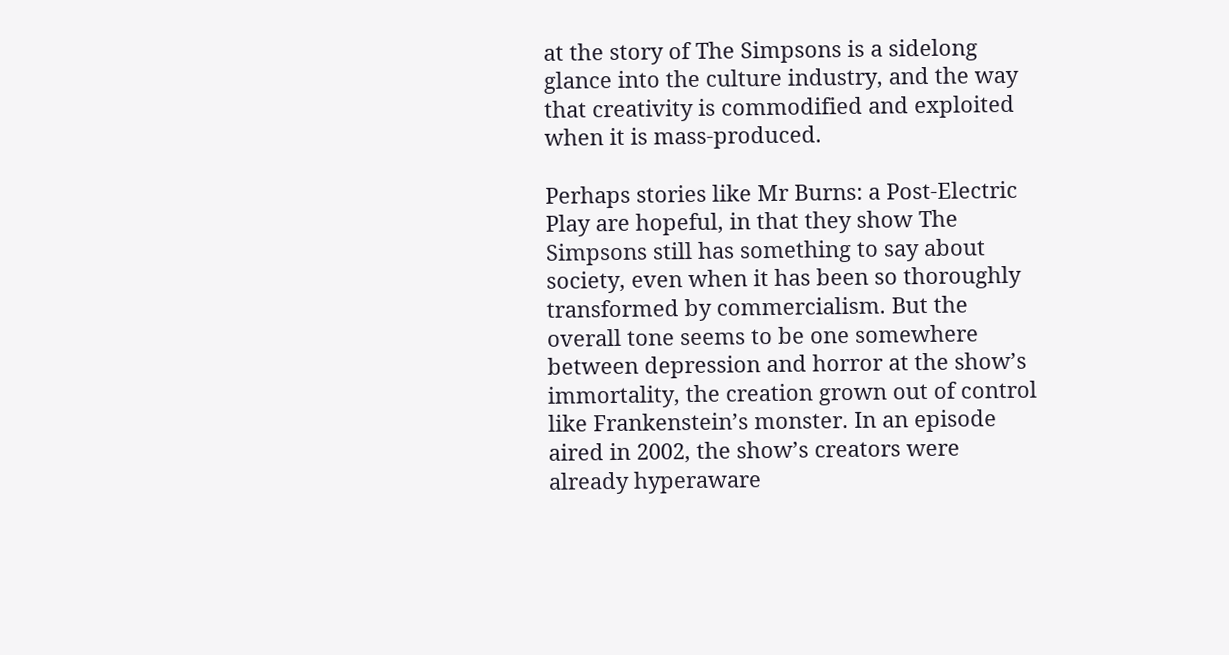at the story of The Simpsons is a sidelong glance into the culture industry, and the way that creativity is commodified and exploited when it is mass-produced.

Perhaps stories like Mr Burns: a Post-Electric Play are hopeful, in that they show The Simpsons still has something to say about society, even when it has been so thoroughly transformed by commercialism. But the overall tone seems to be one somewhere between depression and horror at the show’s immortality, the creation grown out of control like Frankenstein’s monster. In an episode aired in 2002, the show’s creators were already hyperaware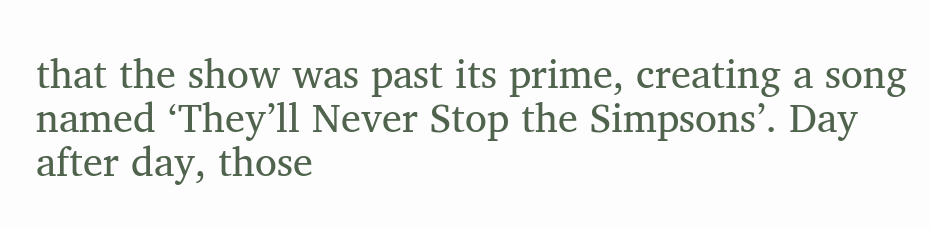that the show was past its prime, creating a song named ‘They’ll Never Stop the Simpsons’. Day after day, those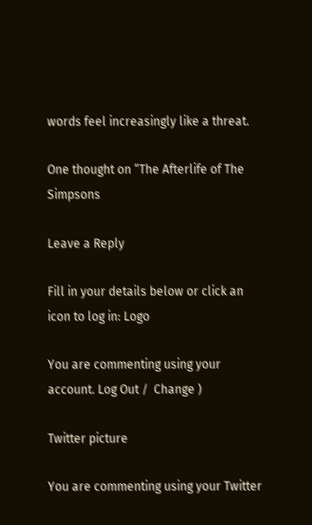words feel increasingly like a threat.

One thought on “The Afterlife of The Simpsons

Leave a Reply

Fill in your details below or click an icon to log in: Logo

You are commenting using your account. Log Out /  Change )

Twitter picture

You are commenting using your Twitter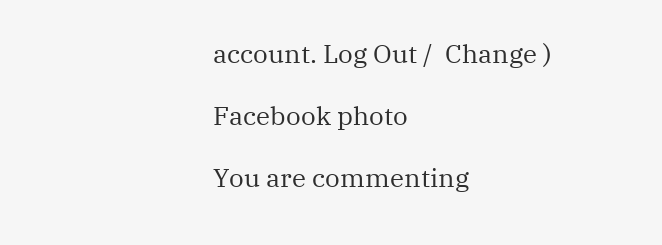account. Log Out /  Change )

Facebook photo

You are commenting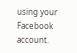using your Facebook account.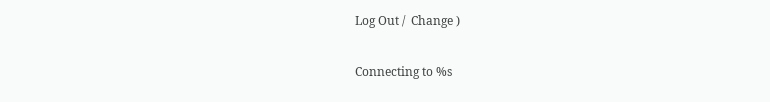Log Out /  Change )

Connecting to %s